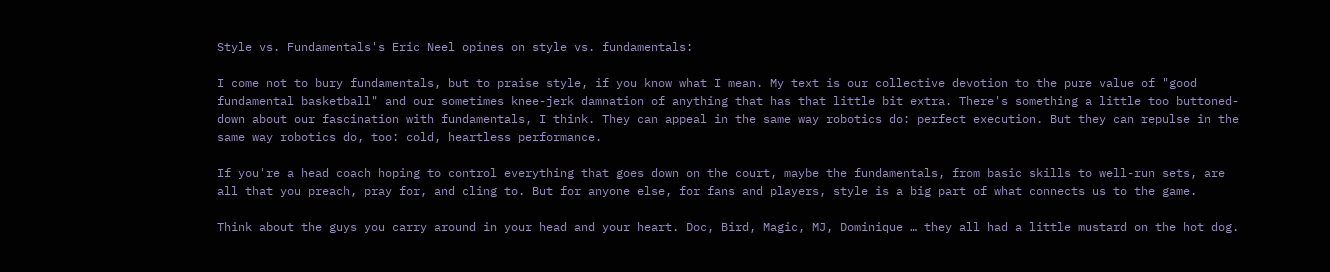Style vs. Fundamentals's Eric Neel opines on style vs. fundamentals:

I come not to bury fundamentals, but to praise style, if you know what I mean. My text is our collective devotion to the pure value of "good fundamental basketball" and our sometimes knee-jerk damnation of anything that has that little bit extra. There's something a little too buttoned-down about our fascination with fundamentals, I think. They can appeal in the same way robotics do: perfect execution. But they can repulse in the same way robotics do, too: cold, heartless performance.

If you're a head coach hoping to control everything that goes down on the court, maybe the fundamentals, from basic skills to well-run sets, are all that you preach, pray for, and cling to. But for anyone else, for fans and players, style is a big part of what connects us to the game.

Think about the guys you carry around in your head and your heart. Doc, Bird, Magic, MJ, Dominique … they all had a little mustard on the hot dog.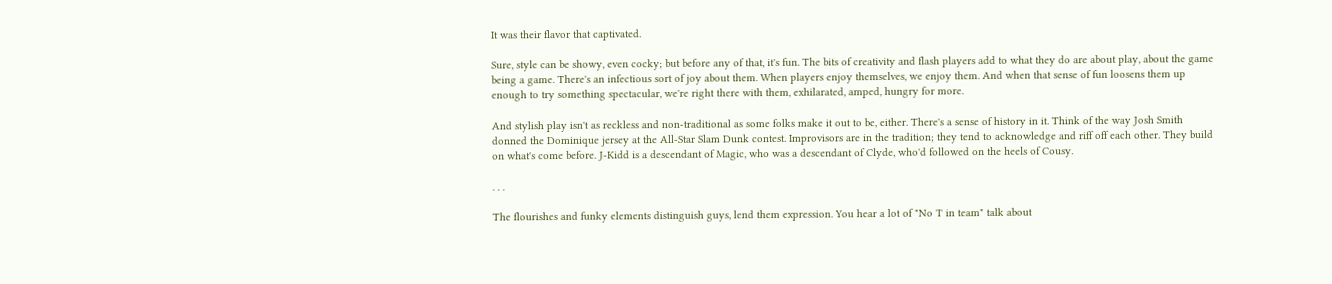It was their flavor that captivated.

Sure, style can be showy, even cocky; but before any of that, it's fun. The bits of creativity and flash players add to what they do are about play, about the game being a game. There's an infectious sort of joy about them. When players enjoy themselves, we enjoy them. And when that sense of fun loosens them up enough to try something spectacular, we're right there with them, exhilarated, amped, hungry for more.

And stylish play isn't as reckless and non-traditional as some folks make it out to be, either. There's a sense of history in it. Think of the way Josh Smith donned the Dominique jersey at the All-Star Slam Dunk contest. Improvisors are in the tradition; they tend to acknowledge and riff off each other. They build on what's come before. J-Kidd is a descendant of Magic, who was a descendant of Clyde, who'd followed on the heels of Cousy.

. . .

The flourishes and funky elements distinguish guys, lend them expression. You hear a lot of "No 'I' in team" talk about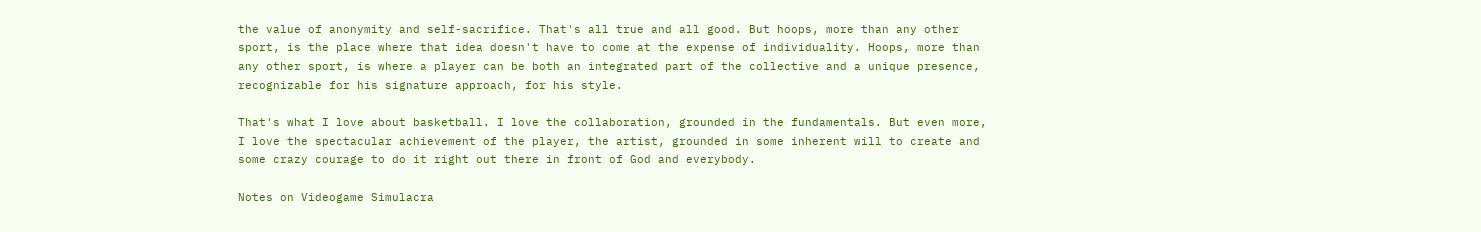the value of anonymity and self-sacrifice. That's all true and all good. But hoops, more than any other sport, is the place where that idea doesn't have to come at the expense of individuality. Hoops, more than any other sport, is where a player can be both an integrated part of the collective and a unique presence, recognizable for his signature approach, for his style.

That's what I love about basketball. I love the collaboration, grounded in the fundamentals. But even more, I love the spectacular achievement of the player, the artist, grounded in some inherent will to create and some crazy courage to do it right out there in front of God and everybody.

Notes on Videogame Simulacra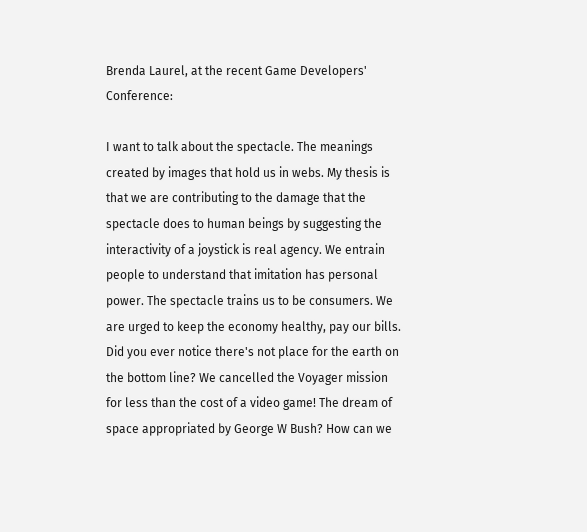Brenda Laurel, at the recent Game Developers' Conference:

I want to talk about the spectacle. The meanings created by images that hold us in webs. My thesis is that we are contributing to the damage that the spectacle does to human beings by suggesting the interactivity of a joystick is real agency. We entrain people to understand that imitation has personal power. The spectacle trains us to be consumers. We are urged to keep the economy healthy, pay our bills. Did you ever notice there's not place for the earth on the bottom line? We cancelled the Voyager mission for less than the cost of a video game! The dream of space appropriated by George W Bush? How can we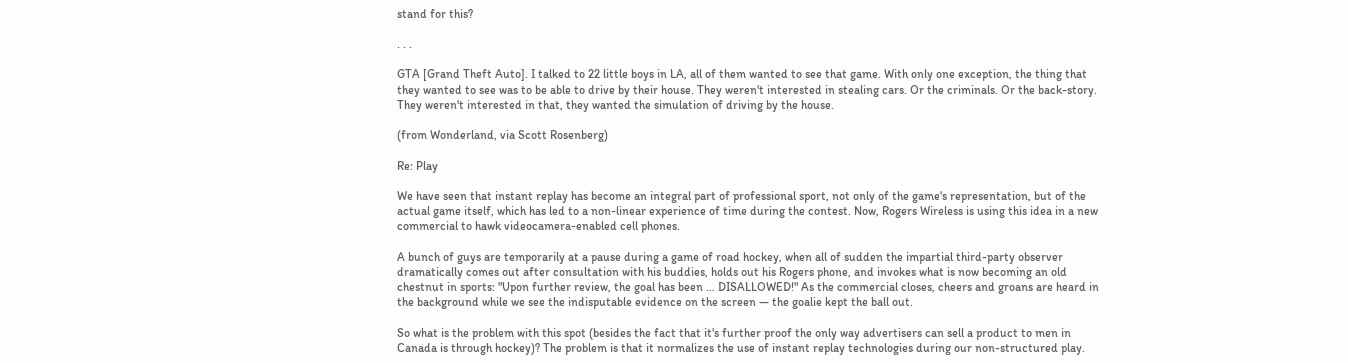stand for this?

. . .

GTA [Grand Theft Auto]. I talked to 22 little boys in LA, all of them wanted to see that game. With only one exception, the thing that they wanted to see was to be able to drive by their house. They weren't interested in stealing cars. Or the criminals. Or the back-story. They weren't interested in that, they wanted the simulation of driving by the house.

(from Wonderland, via Scott Rosenberg)

Re: Play

We have seen that instant replay has become an integral part of professional sport, not only of the game's representation, but of the actual game itself, which has led to a non-linear experience of time during the contest. Now, Rogers Wireless is using this idea in a new commercial to hawk videocamera-enabled cell phones.

A bunch of guys are temporarily at a pause during a game of road hockey, when all of sudden the impartial third-party observer dramatically comes out after consultation with his buddies, holds out his Rogers phone, and invokes what is now becoming an old chestnut in sports: "Upon further review, the goal has been … DISALLOWED!" As the commercial closes, cheers and groans are heard in the background while we see the indisputable evidence on the screen — the goalie kept the ball out.

So what is the problem with this spot (besides the fact that it's further proof the only way advertisers can sell a product to men in Canada is through hockey)? The problem is that it normalizes the use of instant replay technologies during our non-structured play.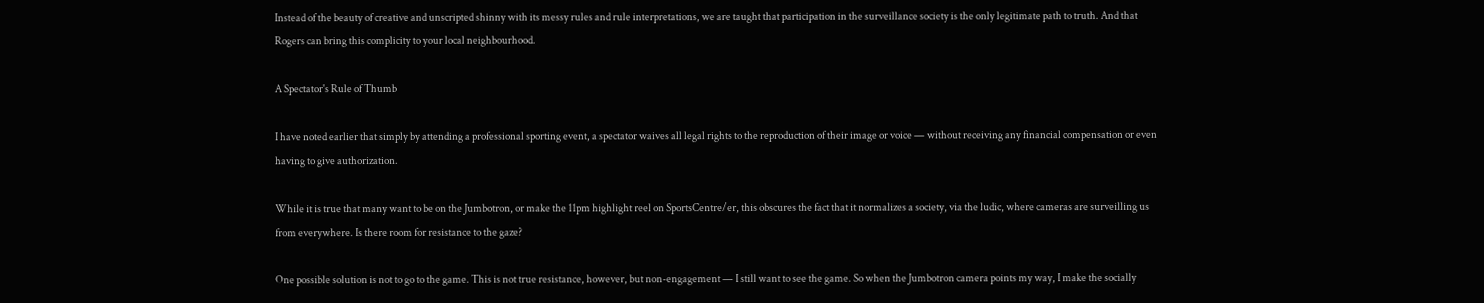Instead of the beauty of creative and unscripted shinny with its messy rules and rule interpretations, we are taught that participation in the surveillance society is the only legitimate path to truth. And that Rogers can bring this complicity to your local neighbourhood.

A Spectator's Rule of Thumb

I have noted earlier that simply by attending a professional sporting event, a spectator waives all legal rights to the reproduction of their image or voice — without receiving any financial compensation or even having to give authorization.

While it is true that many want to be on the Jumbotron, or make the 11pm highlight reel on SportsCentre/er, this obscures the fact that it normalizes a society, via the ludic, where cameras are surveilling us from everywhere. Is there room for resistance to the gaze?

One possible solution is not to go to the game. This is not true resistance, however, but non-engagement — I still want to see the game. So when the Jumbotron camera points my way, I make the socially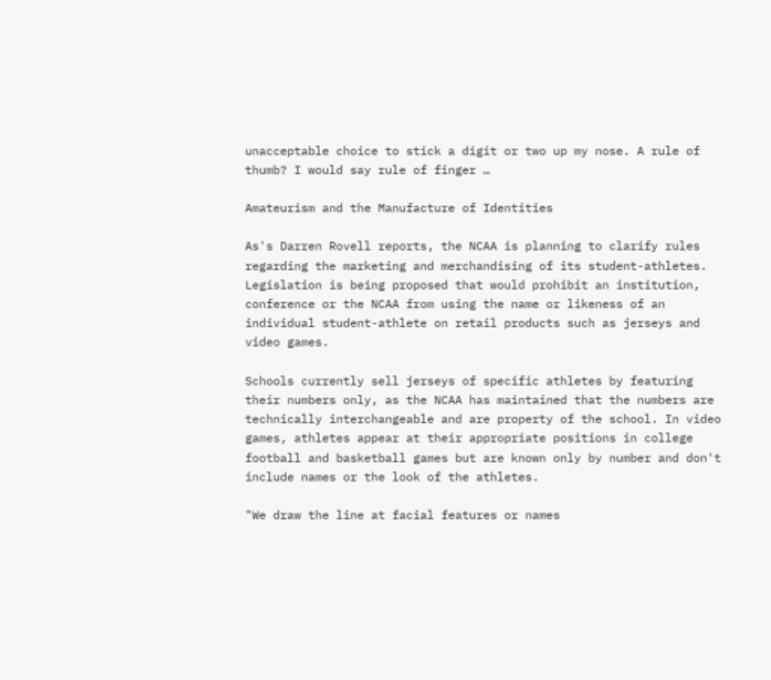unacceptable choice to stick a digit or two up my nose. A rule of thumb? I would say rule of finger …

Amateurism and the Manufacture of Identities

As's Darren Rovell reports, the NCAA is planning to clarify rules regarding the marketing and merchandising of its student-athletes. Legislation is being proposed that would prohibit an institution, conference or the NCAA from using the name or likeness of an individual student-athlete on retail products such as jerseys and video games.

Schools currently sell jerseys of specific athletes by featuring their numbers only, as the NCAA has maintained that the numbers are technically interchangeable and are property of the school. In video games, athletes appear at their appropriate positions in college football and basketball games but are known only by number and don't include names or the look of the athletes.

"We draw the line at facial features or names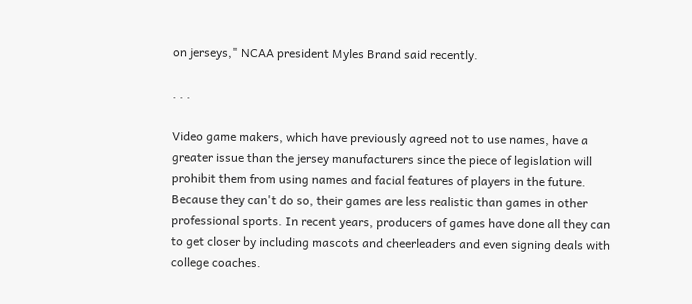on jerseys," NCAA president Myles Brand said recently.

. . .

Video game makers, which have previously agreed not to use names, have a greater issue than the jersey manufacturers since the piece of legislation will prohibit them from using names and facial features of players in the future. Because they can't do so, their games are less realistic than games in other professional sports. In recent years, producers of games have done all they can to get closer by including mascots and cheerleaders and even signing deals with college coaches.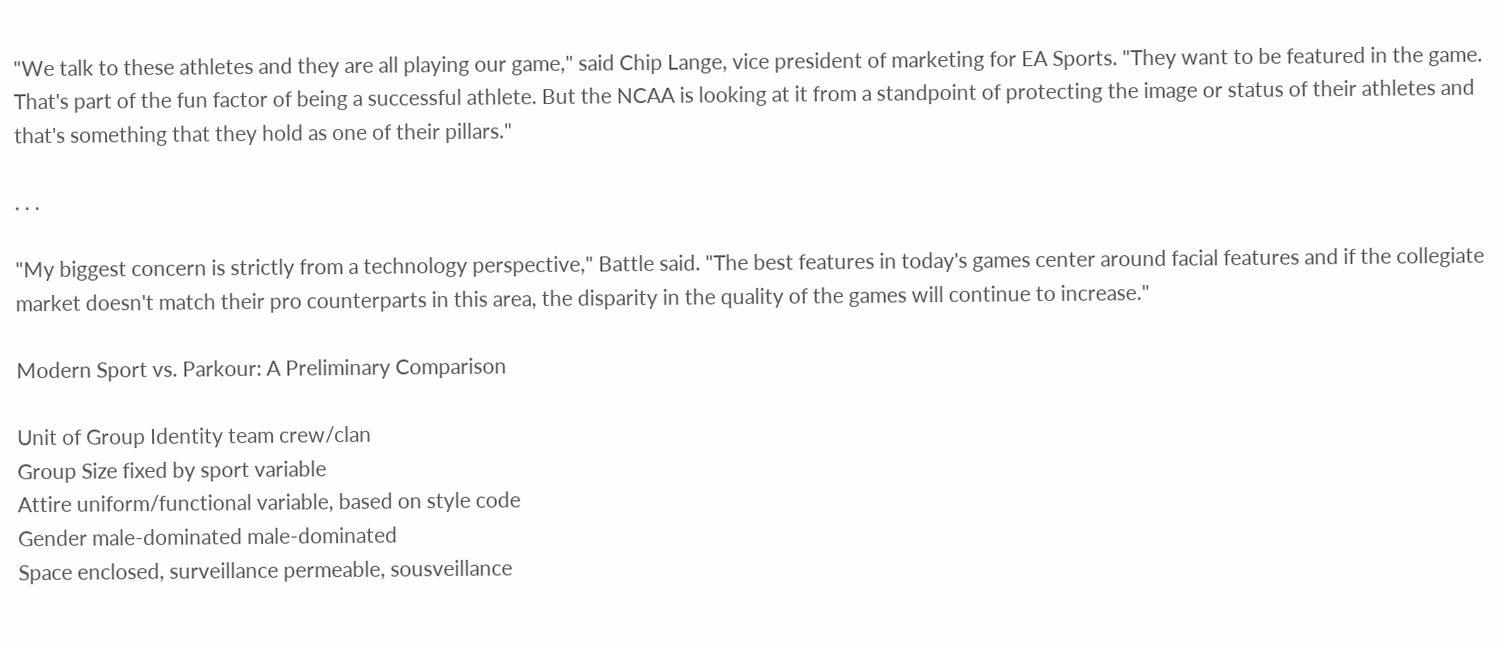"We talk to these athletes and they are all playing our game," said Chip Lange, vice president of marketing for EA Sports. "They want to be featured in the game. That's part of the fun factor of being a successful athlete. But the NCAA is looking at it from a standpoint of protecting the image or status of their athletes and that's something that they hold as one of their pillars."

. . .

"My biggest concern is strictly from a technology perspective," Battle said. "The best features in today's games center around facial features and if the collegiate market doesn't match their pro counterparts in this area, the disparity in the quality of the games will continue to increase."

Modern Sport vs. Parkour: A Preliminary Comparison

Unit of Group Identity team crew/clan
Group Size fixed by sport variable
Attire uniform/functional variable, based on style code
Gender male-dominated male-dominated
Space enclosed, surveillance permeable, sousveillance